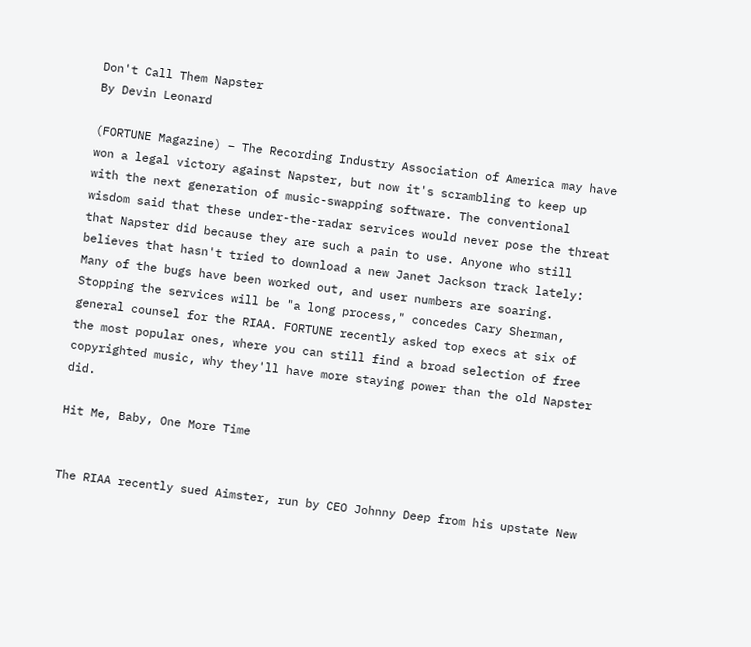Don't Call Them Napster
By Devin Leonard

(FORTUNE Magazine) – The Recording Industry Association of America may have won a legal victory against Napster, but now it's scrambling to keep up with the next generation of music-swapping software. The conventional wisdom said that these under-the-radar services would never pose the threat that Napster did because they are such a pain to use. Anyone who still believes that hasn't tried to download a new Janet Jackson track lately: Many of the bugs have been worked out, and user numbers are soaring. Stopping the services will be "a long process," concedes Cary Sherman, general counsel for the RIAA. FORTUNE recently asked top execs at six of the most popular ones, where you can still find a broad selection of free copyrighted music, why they'll have more staying power than the old Napster did.

Hit Me, Baby, One More Time


The RIAA recently sued Aimster, run by CEO Johnny Deep from his upstate New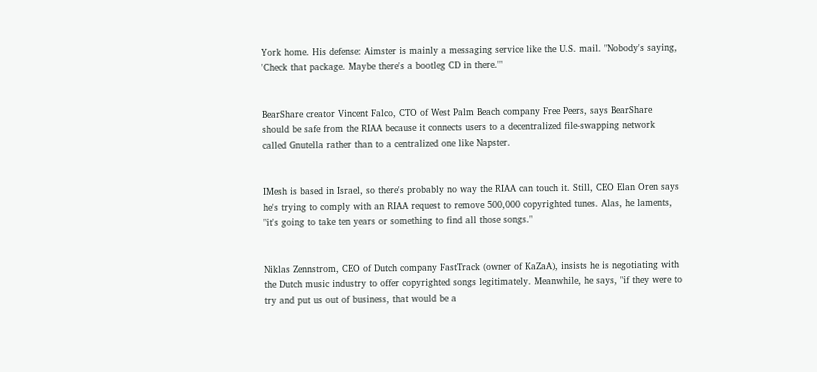York home. His defense: Aimster is mainly a messaging service like the U.S. mail. "Nobody's saying, 'Check that package. Maybe there's a bootleg CD in there.'"


BearShare creator Vincent Falco, CTO of West Palm Beach company Free Peers, says BearShare should be safe from the RIAA because it connects users to a decentralized file-swapping network called Gnutella rather than to a centralized one like Napster.


IMesh is based in Israel, so there's probably no way the RIAA can touch it. Still, CEO Elan Oren says he's trying to comply with an RIAA request to remove 500,000 copyrighted tunes. Alas, he laments, "it's going to take ten years or something to find all those songs."


Niklas Zennstrom, CEO of Dutch company FastTrack (owner of KaZaA), insists he is negotiating with the Dutch music industry to offer copyrighted songs legitimately. Meanwhile, he says, "if they were to try and put us out of business, that would be a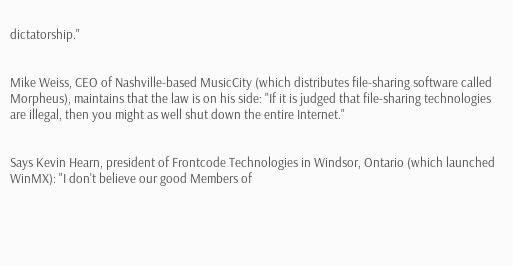dictatorship."


Mike Weiss, CEO of Nashville-based MusicCity (which distributes file-sharing software called Morpheus), maintains that the law is on his side: "If it is judged that file-sharing technologies are illegal, then you might as well shut down the entire Internet."


Says Kevin Hearn, president of Frontcode Technologies in Windsor, Ontario (which launched WinMX): "I don't believe our good Members of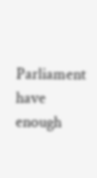Parliament have enough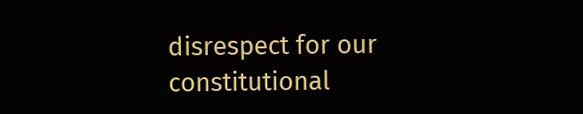disrespect for our constitutional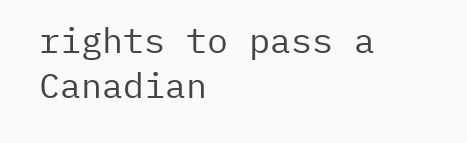rights to pass a Canadian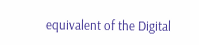equivalent of the Digital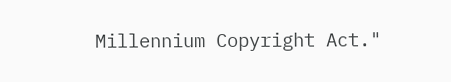Millennium Copyright Act."